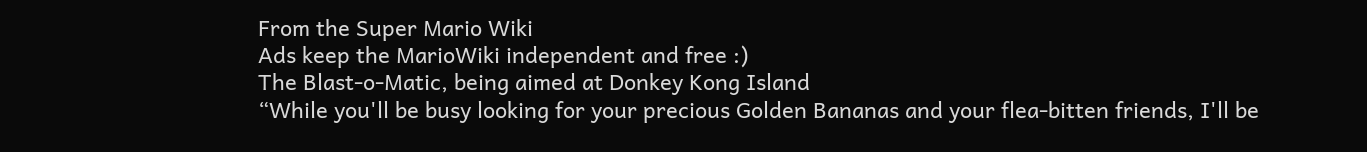From the Super Mario Wiki
Ads keep the MarioWiki independent and free :)
The Blast-o-Matic, being aimed at Donkey Kong Island
“While you'll be busy looking for your precious Golden Bananas and your flea-bitten friends, I'll be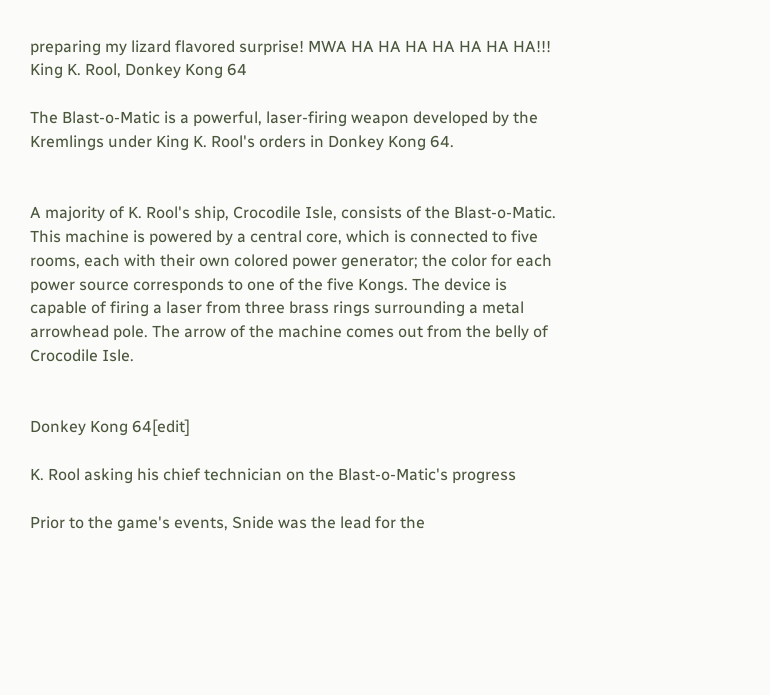preparing my lizard flavored surprise! MWA HA HA HA HA HA HA HA!!!
King K. Rool, Donkey Kong 64

The Blast-o-Matic is a powerful, laser-firing weapon developed by the Kremlings under King K. Rool's orders in Donkey Kong 64.


A majority of K. Rool's ship, Crocodile Isle, consists of the Blast-o-Matic. This machine is powered by a central core, which is connected to five rooms, each with their own colored power generator; the color for each power source corresponds to one of the five Kongs. The device is capable of firing a laser from three brass rings surrounding a metal arrowhead pole. The arrow of the machine comes out from the belly of Crocodile Isle.


Donkey Kong 64[edit]

K. Rool asking his chief technician on the Blast-o-Matic's progress

Prior to the game's events, Snide was the lead for the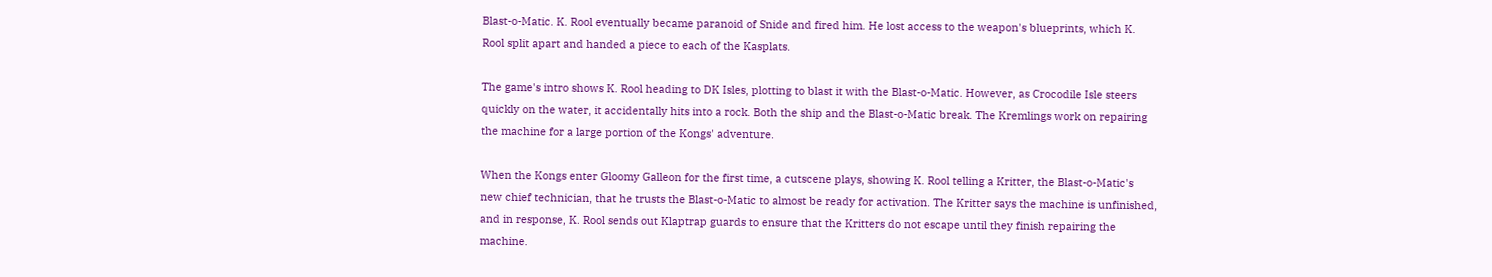Blast-o-Matic. K. Rool eventually became paranoid of Snide and fired him. He lost access to the weapon's blueprints, which K. Rool split apart and handed a piece to each of the Kasplats.

The game's intro shows K. Rool heading to DK Isles, plotting to blast it with the Blast-o-Matic. However, as Crocodile Isle steers quickly on the water, it accidentally hits into a rock. Both the ship and the Blast-o-Matic break. The Kremlings work on repairing the machine for a large portion of the Kongs' adventure.

When the Kongs enter Gloomy Galleon for the first time, a cutscene plays, showing K. Rool telling a Kritter, the Blast-o-Matic's new chief technician, that he trusts the Blast-o-Matic to almost be ready for activation. The Kritter says the machine is unfinished, and in response, K. Rool sends out Klaptrap guards to ensure that the Kritters do not escape until they finish repairing the machine.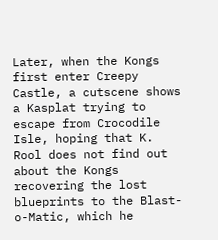Later, when the Kongs first enter Creepy Castle, a cutscene shows a Kasplat trying to escape from Crocodile Isle, hoping that K. Rool does not find out about the Kongs recovering the lost blueprints to the Blast-o-Matic, which he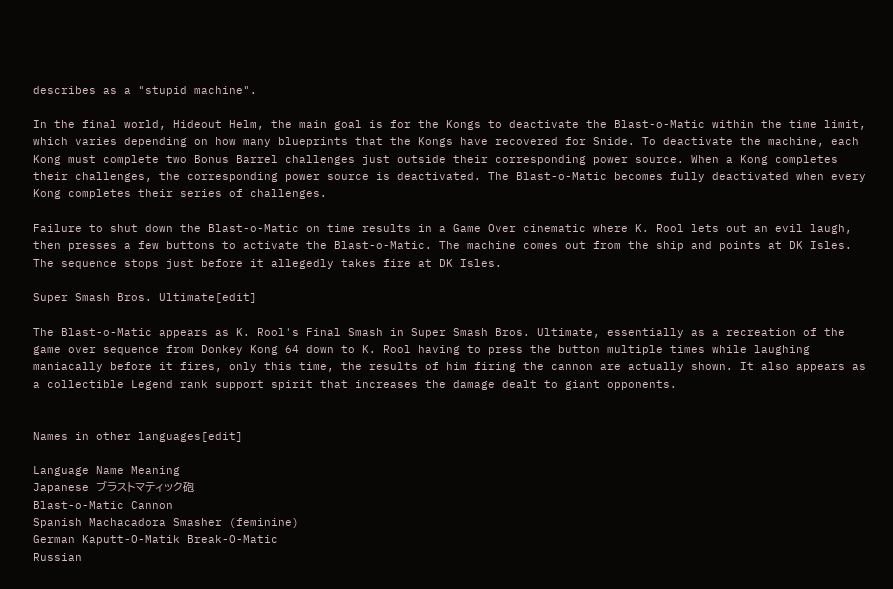describes as a "stupid machine".

In the final world, Hideout Helm, the main goal is for the Kongs to deactivate the Blast-o-Matic within the time limit, which varies depending on how many blueprints that the Kongs have recovered for Snide. To deactivate the machine, each Kong must complete two Bonus Barrel challenges just outside their corresponding power source. When a Kong completes their challenges, the corresponding power source is deactivated. The Blast-o-Matic becomes fully deactivated when every Kong completes their series of challenges.

Failure to shut down the Blast-o-Matic on time results in a Game Over cinematic where K. Rool lets out an evil laugh, then presses a few buttons to activate the Blast-o-Matic. The machine comes out from the ship and points at DK Isles. The sequence stops just before it allegedly takes fire at DK Isles.

Super Smash Bros. Ultimate[edit]

The Blast-o-Matic appears as K. Rool's Final Smash in Super Smash Bros. Ultimate, essentially as a recreation of the game over sequence from Donkey Kong 64 down to K. Rool having to press the button multiple times while laughing maniacally before it fires, only this time, the results of him firing the cannon are actually shown. It also appears as a collectible Legend rank support spirit that increases the damage dealt to giant opponents.


Names in other languages[edit]

Language Name Meaning
Japanese ブラストマティック砲
Blast-o-Matic Cannon
Spanish Machacadora Smasher (feminine)
German Kaputt-O-Matik Break-O-Matic
Russian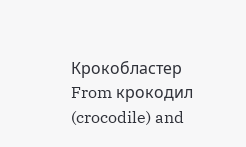Крокобластер
From крокодил (crocodile) and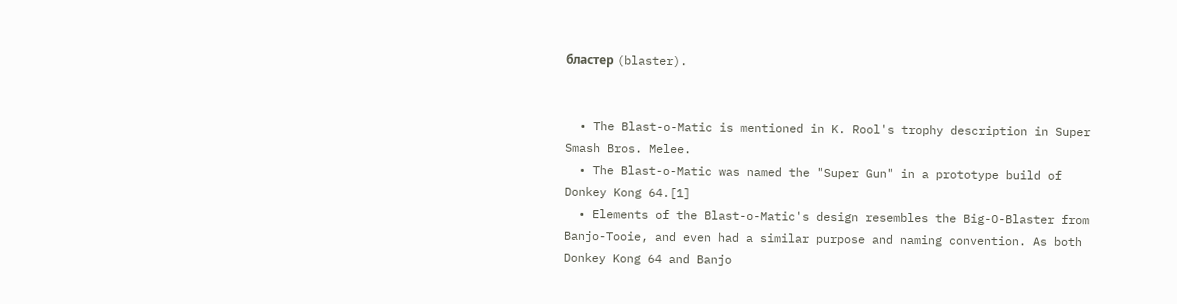бластер (blaster).


  • The Blast-o-Matic is mentioned in K. Rool's trophy description in Super Smash Bros. Melee.
  • The Blast-o-Matic was named the "Super Gun" in a prototype build of Donkey Kong 64.[1]
  • Elements of the Blast-o-Matic's design resembles the Big-O-Blaster from Banjo-Tooie, and even had a similar purpose and naming convention. As both Donkey Kong 64 and Banjo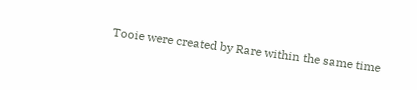Tooie were created by Rare within the same time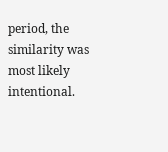period, the similarity was most likely intentional.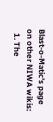Blast-o-Matic's page on other NIWA wikis:
  1. The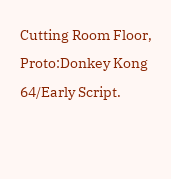Cutting Room Floor, Proto:Donkey Kong 64/Early Script.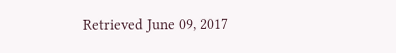Retrieved June 09, 2017